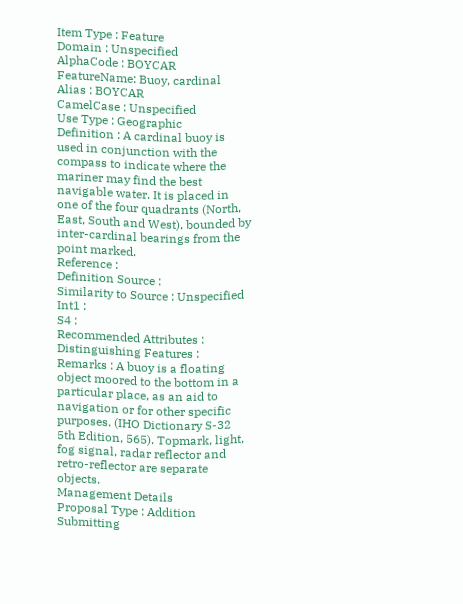Item Type : Feature
Domain : Unspecified
AlphaCode : BOYCAR
FeatureName: Buoy, cardinal
Alias : BOYCAR
CamelCase : Unspecified
Use Type : Geographic
Definition : A cardinal buoy is used in conjunction with the compass to indicate where the mariner may find the best navigable water. It is placed in one of the four quadrants (North, East, South and West), bounded by inter-cardinal bearings from the point marked.
Reference :
Definition Source :
Similarity to Source : Unspecified
Int1 :
S4 :
Recommended Attributes :
Distinguishing Features :
Remarks : A buoy is a floating object moored to the bottom in a particular place, as an aid to navigation or for other specific purposes. (IHO Dictionary S-32 5th Edition, 565). Topmark, light, fog signal, radar reflector and retro-reflector are separate objects.
Management Details
Proposal Type : Addition
Submitting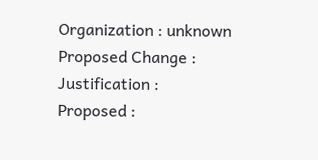Organization : unknown
Proposed Change :
Justification :
Proposed :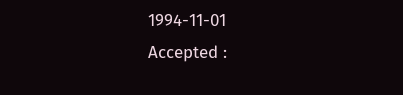1994-11-01
Accepted :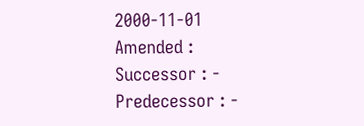2000-11-01
Amended :
Successor : -
Predecessor : -